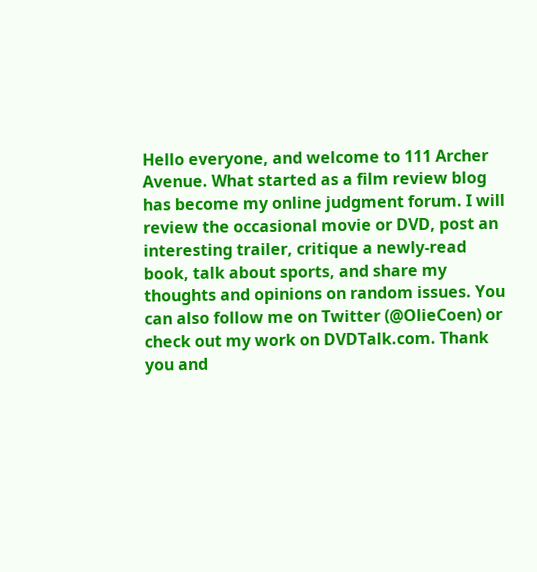Hello everyone, and welcome to 111 Archer Avenue. What started as a film review blog has become my online judgment forum. I will review the occasional movie or DVD, post an interesting trailer, critique a newly-read book, talk about sports, and share my thoughts and opinions on random issues. You can also follow me on Twitter (@OlieCoen) or check out my work on DVDTalk.com. Thank you and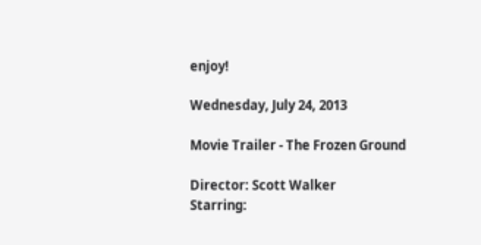enjoy!

Wednesday, July 24, 2013

Movie Trailer - The Frozen Ground

Director: Scott Walker
Starring: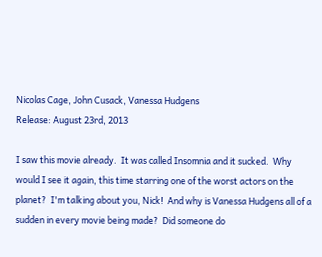Nicolas Cage, John Cusack, Vanessa Hudgens
Release: August 23rd, 2013

I saw this movie already.  It was called Insomnia and it sucked.  Why would I see it again, this time starring one of the worst actors on the planet?  I'm talking about you, Nick!  And why is Vanessa Hudgens all of a sudden in every movie being made?  Did someone do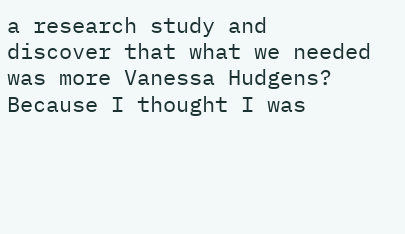a research study and discover that what we needed was more Vanessa Hudgens?  Because I thought I was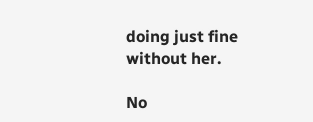doing just fine without her.

No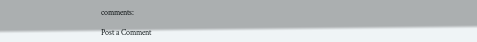comments:

Post a Comment